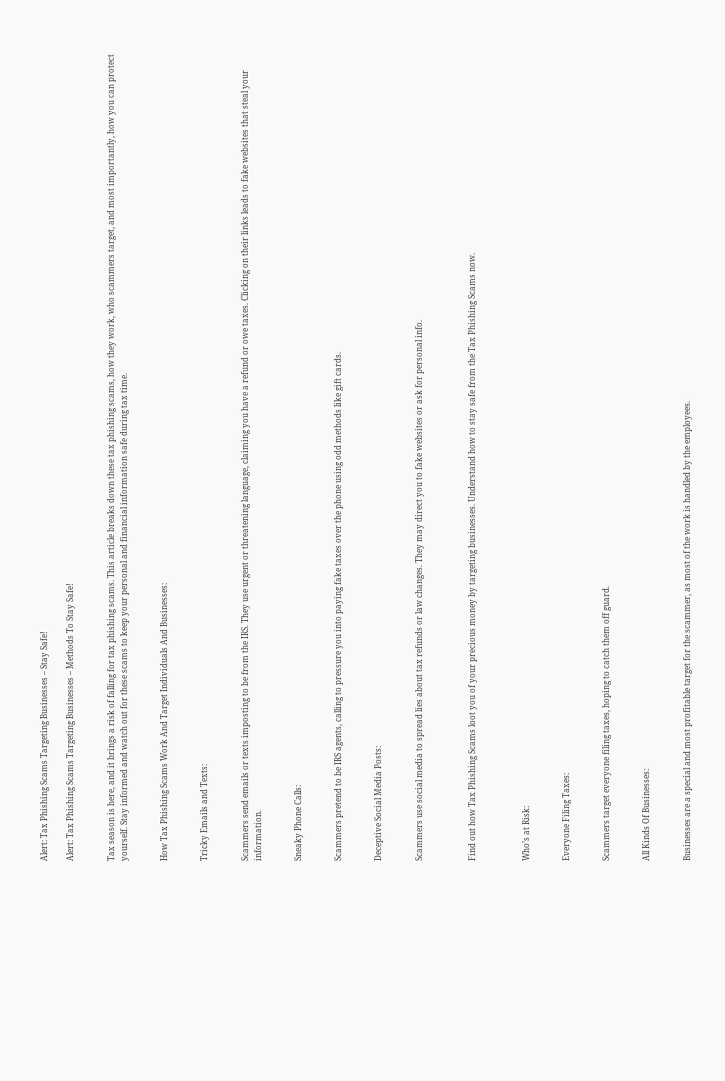Alert: Tax Phishing Scams Targeting Businesses – Stay Safe!

Alert: Tax Phishing Scams Targeting Businesses – Methods To Stay Safe!


Tax season is here, and it brings a risk of falling for tax phishing scams. This article breaks down these tax phishing scams, how they work, who scammers target, and most importantly, how you can protect yourself. Stay informed and watch out for these scams to keep your personal and financial information safe during tax time.


How Tax Phishing Scams Work And Target Individuals And Businesses:


Tricky Emails and Texts:


Scammers send emails or texts imposting to be from the IRS. They use urgent or threatening language, claiming you have a refund or owe taxes. Clicking on their links leads to fake websites that steal your information.


Sneaky Phone Calls:


Scammers pretend to be IRS agents, calling to pressure you into paying fake taxes over the phone using odd methods like gift cards.


Deceptive Social Media Posts:


Scammers use social media to spread lies about tax refunds or law changes. They may direct you to fake websites or ask for personal info.



Find out how Tax Phishing Scams loot you of your precious money by targeting businesses. Understand how to stay safe from the Tax Phishing Scams now.



Who’s at Risk:


Everyone Filing Taxes:


Scammers target everyone filing taxes, hoping to catch them off guard.


All Kinds Of Businesses:


Businesses are a special and most profitable target for the scammer, as most of the work is handled by the employees.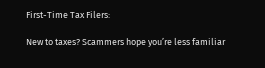First-Time Tax Filers:

New to taxes? Scammers hope you’re less familiar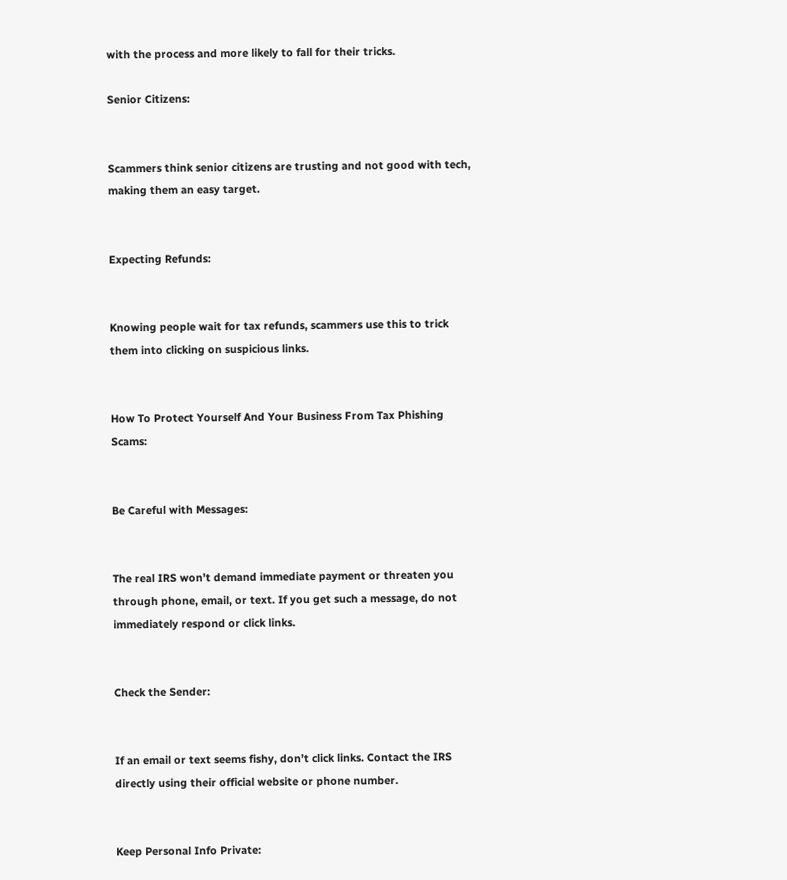with the process and more likely to fall for their tricks.

Senior Citizens:


Scammers think senior citizens are trusting and not good with tech, making them an easy target.


Expecting Refunds:


Knowing people wait for tax refunds, scammers use this to trick them into clicking on suspicious links.


How To Protect Yourself And Your Business From Tax Phishing Scams:


Be Careful with Messages:


The real IRS won’t demand immediate payment or threaten you through phone, email, or text. If you get such a message, do not immediately respond or click links.


Check the Sender:


If an email or text seems fishy, don’t click links. Contact the IRS directly using their official website or phone number.


Keep Personal Info Private: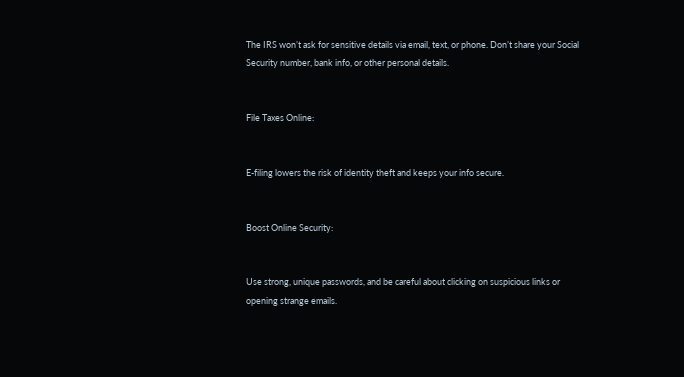The IRS won’t ask for sensitive details via email, text, or phone. Don’t share your Social Security number, bank info, or other personal details.


File Taxes Online:


E-filing lowers the risk of identity theft and keeps your info secure.


Boost Online Security:


Use strong, unique passwords, and be careful about clicking on suspicious links or opening strange emails.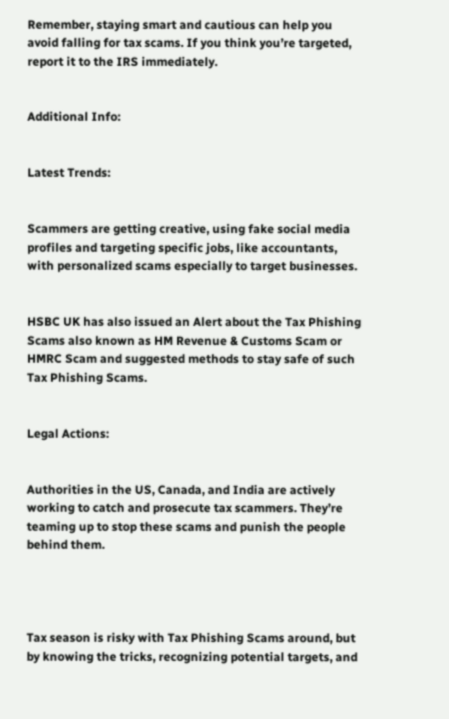Remember, staying smart and cautious can help you avoid falling for tax scams. If you think you’re targeted, report it to the IRS immediately.


Additional Info:


Latest Trends:


Scammers are getting creative, using fake social media profiles and targeting specific jobs, like accountants, with personalized scams especially to target businesses.


HSBC UK has also issued an Alert about the Tax Phishing Scams also known as HM Revenue & Customs Scam or HMRC Scam and suggested methods to stay safe of such Tax Phishing Scams.


Legal Actions:


Authorities in the US, Canada, and India are actively working to catch and prosecute tax scammers. They’re teaming up to stop these scams and punish the people behind them.




Tax season is risky with Tax Phishing Scams around, but by knowing the tricks, recognizing potential targets, and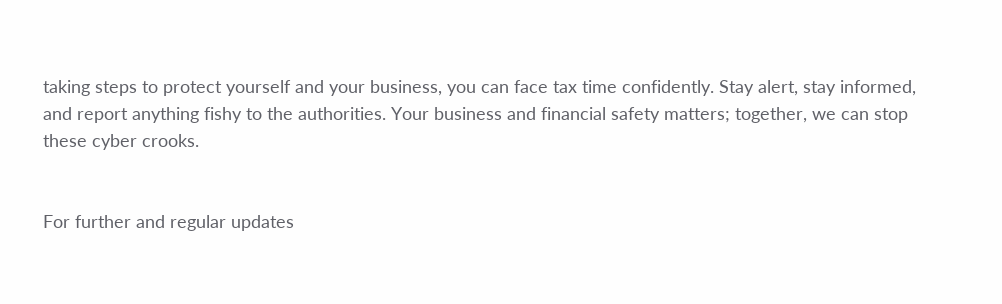taking steps to protect yourself and your business, you can face tax time confidently. Stay alert, stay informed, and report anything fishy to the authorities. Your business and financial safety matters; together, we can stop these cyber crooks.


For further and regular updates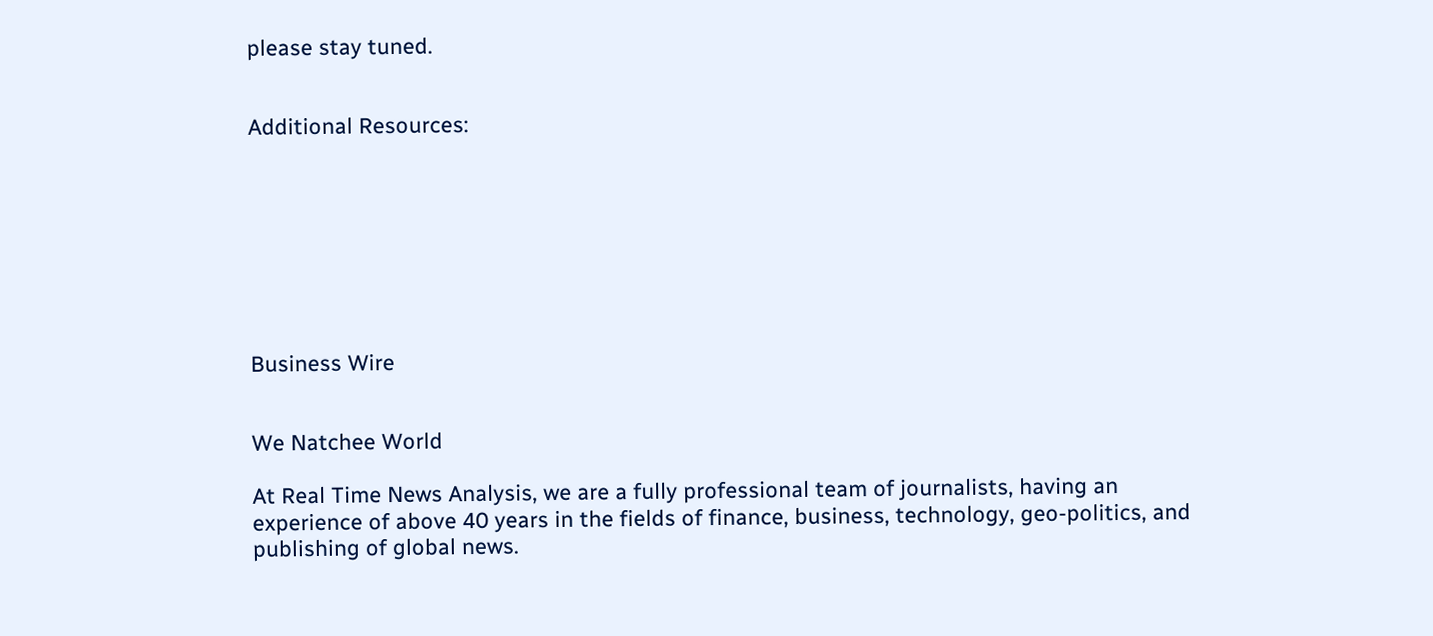please stay tuned.


Additional Resources:








Business Wire


We Natchee World

At Real Time News Analysis, we are a fully professional team of journalists, having an experience of above 40 years in the fields of finance, business, technology, geo-politics, and publishing of global news.